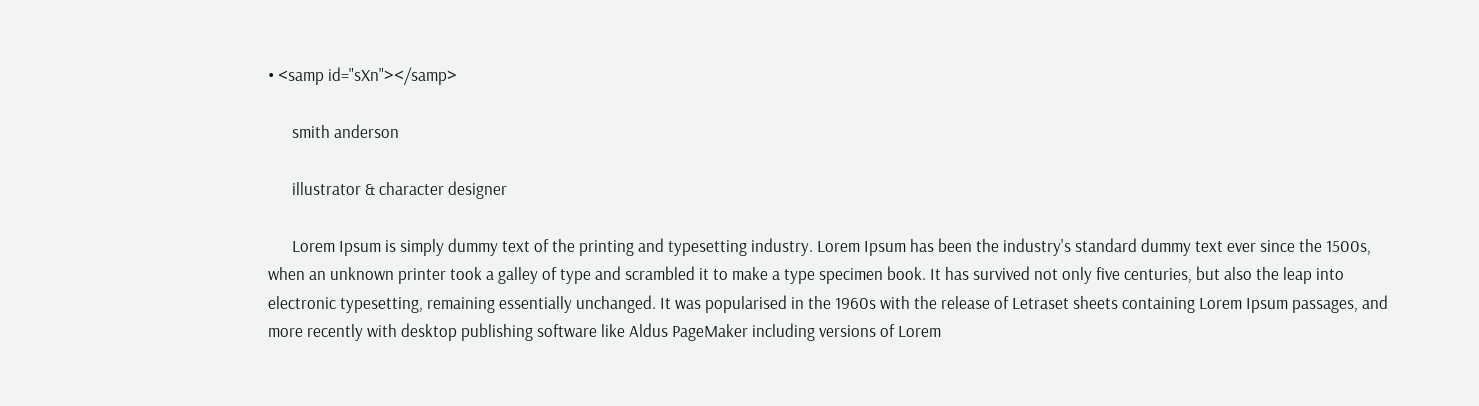• <samp id="sXn"></samp>

      smith anderson

      illustrator & character designer

      Lorem Ipsum is simply dummy text of the printing and typesetting industry. Lorem Ipsum has been the industry's standard dummy text ever since the 1500s, when an unknown printer took a galley of type and scrambled it to make a type specimen book. It has survived not only five centuries, but also the leap into electronic typesetting, remaining essentially unchanged. It was popularised in the 1960s with the release of Letraset sheets containing Lorem Ipsum passages, and more recently with desktop publishing software like Aldus PageMaker including versions of Lorem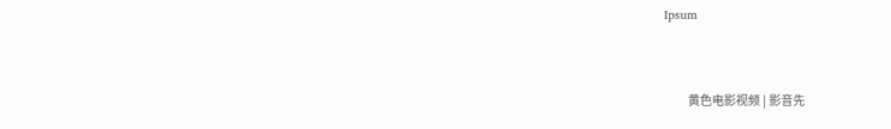Ipsum


        黄色电影视频 | 影音先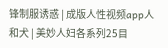锋制服诱惑 | 成版人性视频app人和犬 | 美妙人妇各系列25目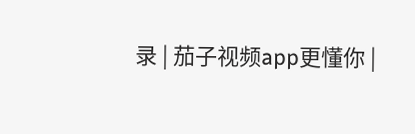录 | 茄子视频app更懂你 |